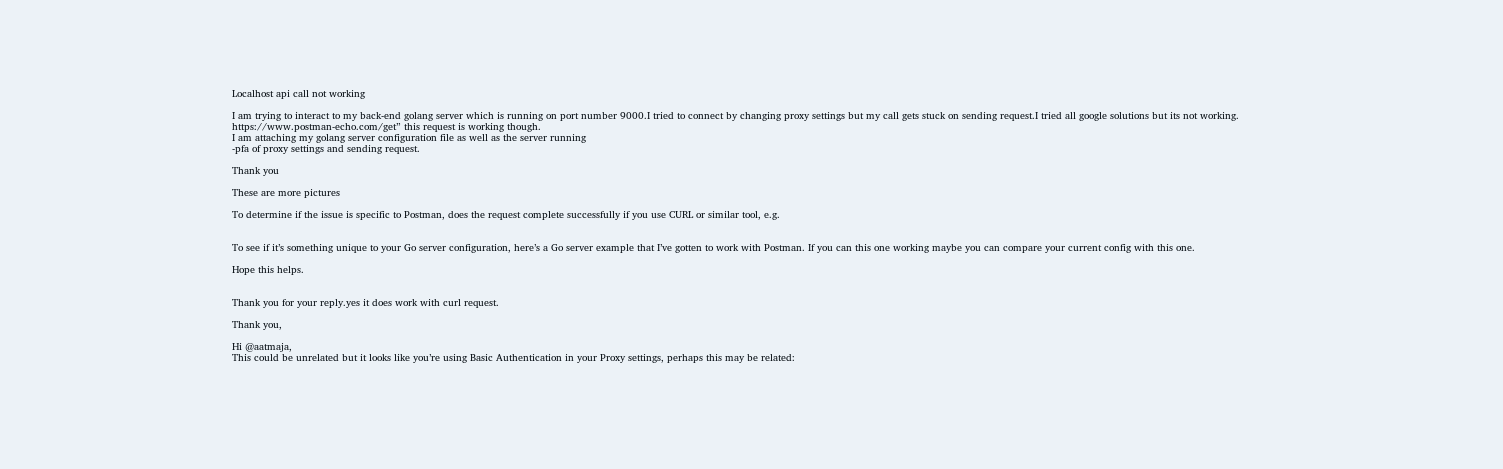Localhost api call not working

I am trying to interact to my back-end golang server which is running on port number 9000.I tried to connect by changing proxy settings but my call gets stuck on sending request.I tried all google solutions but its not working.
https://www.postman-echo.com/get” this request is working though.
I am attaching my golang server configuration file as well as the server running
-pfa of proxy settings and sending request.

Thank you

These are more pictures

To determine if the issue is specific to Postman, does the request complete successfully if you use CURL or similar tool, e.g.


To see if it’s something unique to your Go server configuration, here’s a Go server example that I’ve gotten to work with Postman. If you can this one working maybe you can compare your current config with this one.

Hope this helps.


Thank you for your reply.yes it does work with curl request.

Thank you,

Hi @aatmaja,
This could be unrelated but it looks like you’re using Basic Authentication in your Proxy settings, perhaps this may be related: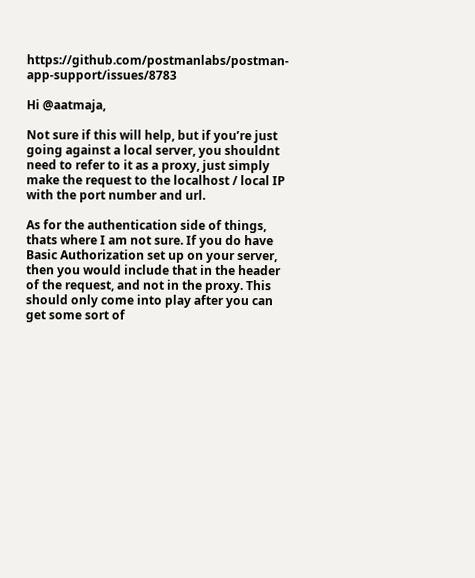https://github.com/postmanlabs/postman-app-support/issues/8783

Hi @aatmaja,

Not sure if this will help, but if you’re just going against a local server, you shouldnt need to refer to it as a proxy, just simply make the request to the localhost / local IP with the port number and url.

As for the authentication side of things, thats where I am not sure. If you do have Basic Authorization set up on your server, then you would include that in the header of the request, and not in the proxy. This should only come into play after you can get some sort of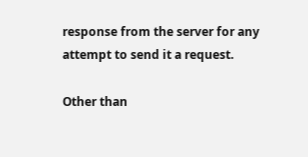response from the server for any attempt to send it a request.

Other than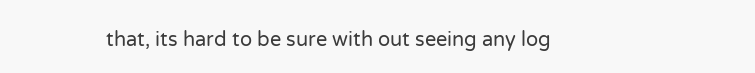that, its hard to be sure with out seeing any log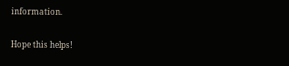information.

Hope this helps!